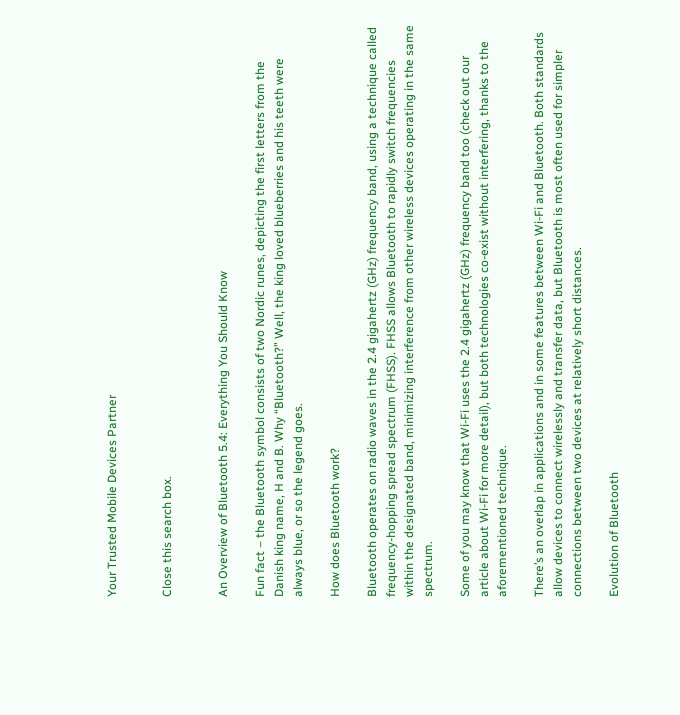Your Trusted Mobile Devices Partner


Close this search box.


An Overview of Bluetooth 5.4: Everything You Should Know

Fun fact – the Bluetooth symbol consists of two Nordic runes, depicting the first letters from the Danish king name, H and B. Why “Bluetooth?” Well, the king loved blueberries and his teeth were always blue, or so the legend goes.

How does Bluetooth work?

Bluetooth operates on radio waves in the 2.4 gigahertz (GHz) frequency band, using a technique called frequency-hopping spread spectrum (FHSS). FHSS allows Bluetooth to rapidly switch frequencies within the designated band, minimizing interference from other wireless devices operating in the same spectrum.

Some of you may know that Wi-Fi uses the 2.4 gigahertz (GHz) frequency band too (check out our article about Wi-Fi for more detail), but both technologies co-exist without interfering, thanks to the aforementioned technique.

There’s an overlap in applications and in some features between Wi-Fi and Bluetooth. Both standards allow devices to connect wirelessly and transfer data, but Bluetooth is most often used for simpler connections between two devices at relatively short distances.

Evolution of Bluetooth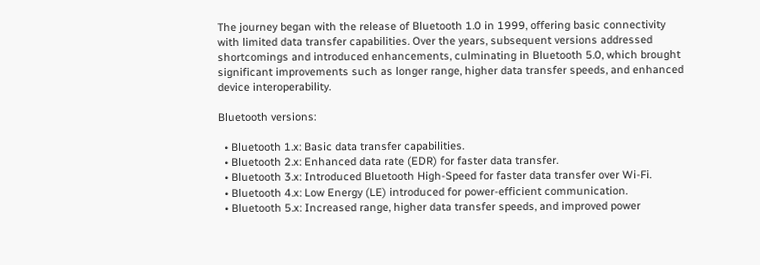The journey began with the release of Bluetooth 1.0 in 1999, offering basic connectivity with limited data transfer capabilities. Over the years, subsequent versions addressed shortcomings and introduced enhancements, culminating in Bluetooth 5.0, which brought significant improvements such as longer range, higher data transfer speeds, and enhanced device interoperability.

Bluetooth versions:

  • Bluetooth 1.x: Basic data transfer capabilities.
  • Bluetooth 2.x: Enhanced data rate (EDR) for faster data transfer.
  • Bluetooth 3.x: Introduced Bluetooth High-Speed for faster data transfer over Wi-Fi.
  • Bluetooth 4.x: Low Energy (LE) introduced for power-efficient communication.
  • Bluetooth 5.x: Increased range, higher data transfer speeds, and improved power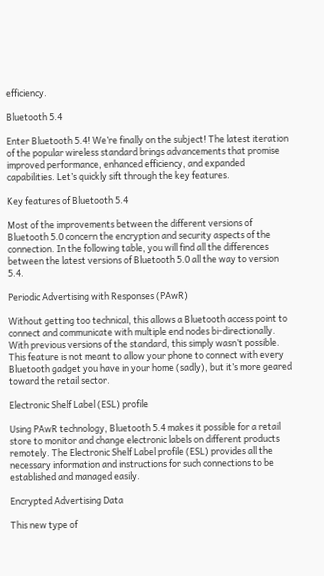efficiency.

Bluetooth 5.4

Enter Bluetooth 5.4! We’re finally on the subject! The latest iteration of the popular wireless standard brings advancements that promise improved performance, enhanced efficiency, and expanded capabilities. Let’s quickly sift through the key features.

Key features of Bluetooth 5.4

Most of the improvements between the different versions of Bluetooth 5.0 concern the encryption and security aspects of the connection. In the following table, you will find all the differences between the latest versions of Bluetooth 5.0 all the way to version 5.4.

Periodic Advertising with Responses (PAwR)

Without getting too technical, this allows a Bluetooth access point to connect and communicate with multiple end nodes bi-directionally. With previous versions of the standard, this simply wasn’t possible. This feature is not meant to allow your phone to connect with every Bluetooth gadget you have in your home (sadly), but it’s more geared toward the retail sector.

Electronic Shelf Label (ESL) profile

Using PAwR technology, Bluetooth 5.4 makes it possible for a retail store to monitor and change electronic labels on different products remotely. The Electronic Shelf Label profile (ESL) provides all the necessary information and instructions for such connections to be established and managed easily.

Encrypted Advertising Data

This new type of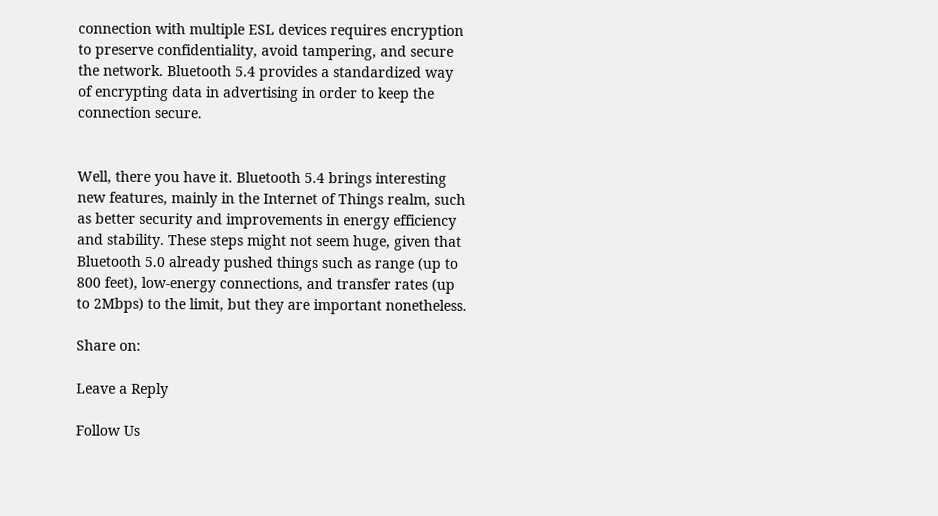connection with multiple ESL devices requires encryption to preserve confidentiality, avoid tampering, and secure the network. Bluetooth 5.4 provides a standardized way of encrypting data in advertising in order to keep the connection secure.


Well, there you have it. Bluetooth 5.4 brings interesting new features, mainly in the Internet of Things realm, such as better security and improvements in energy efficiency and stability. These steps might not seem huge, given that Bluetooth 5.0 already pushed things such as range (up to 800 feet), low-energy connections, and transfer rates (up to 2Mbps) to the limit, but they are important nonetheless.

Share on:

Leave a Reply

Follow Us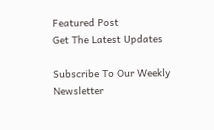Featured Post
Get The Latest Updates

Subscribe To Our Weekly Newsletter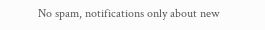No spam, notifications only about new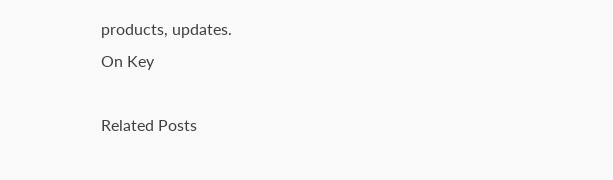products, updates.
On Key

Related Posts